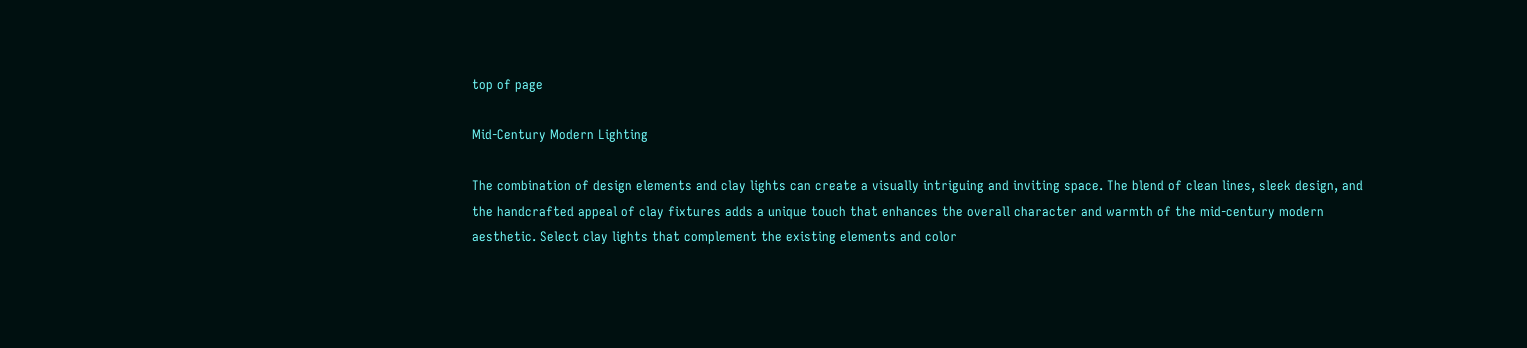top of page

Mid-Century Modern Lighting

The combination of design elements and clay lights can create a visually intriguing and inviting space. The blend of clean lines, sleek design, and the handcrafted appeal of clay fixtures adds a unique touch that enhances the overall character and warmth of the mid-century modern aesthetic. Select clay lights that complement the existing elements and color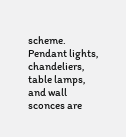scheme. Pendant lights, chandeliers, table lamps, and wall sconces are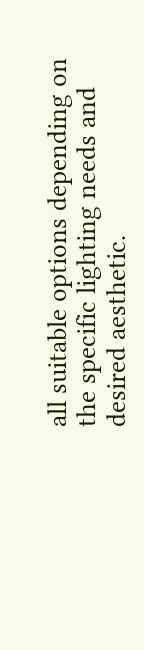all suitable options depending on the specific lighting needs and desired aesthetic.